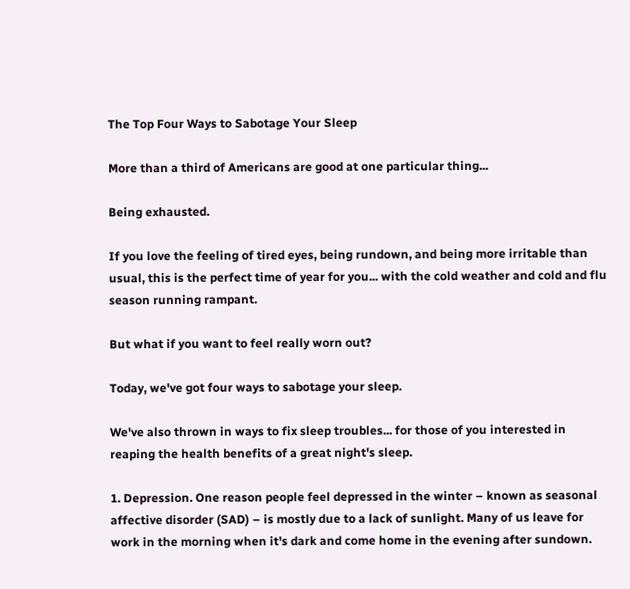The Top Four Ways to Sabotage Your Sleep

More than a third of Americans are good at one particular thing...

Being exhausted.

If you love the feeling of tired eyes, being rundown, and being more irritable than usual, this is the perfect time of year for you... with the cold weather and cold and flu season running rampant.

But what if you want to feel really worn out?

Today, we've got four ways to sabotage your sleep.

We've also thrown in ways to fix sleep troubles... for those of you interested in reaping the health benefits of a great night's sleep.

1. Depression. One reason people feel depressed in the winter – known as seasonal affective disorder (SAD) – is mostly due to a lack of sunlight. Many of us leave for work in the morning when it's dark and come home in the evening after sundown.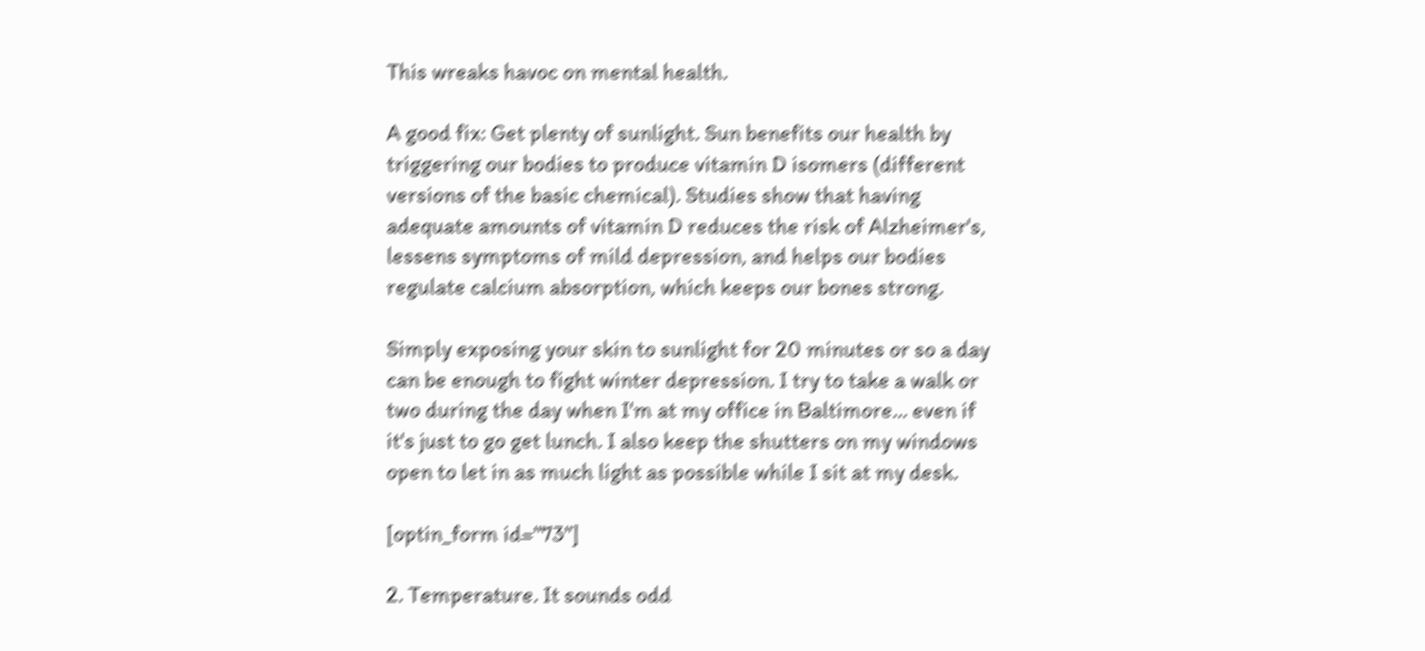This wreaks havoc on mental health.

A good fix: Get plenty of sunlight. Sun benefits our health by triggering our bodies to produce vitamin D isomers (different versions of the basic chemical). Studies show that having adequate amounts of vitamin D reduces the risk of Alzheimer's, lessens symptoms of mild depression, and helps our bodies regulate calcium absorption, which keeps our bones strong.

Simply exposing your skin to sunlight for 20 minutes or so a day can be enough to fight winter depression. I try to take a walk or two during the day when I'm at my office in Baltimore... even if it's just to go get lunch. I also keep the shutters on my windows open to let in as much light as possible while I sit at my desk.

[optin_form id="73"]

2. Temperature. It sounds odd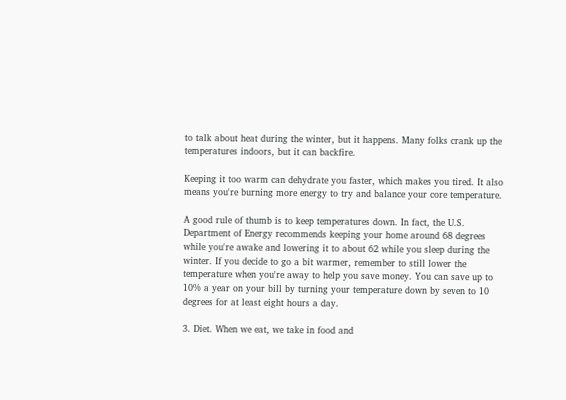to talk about heat during the winter, but it happens. Many folks crank up the temperatures indoors, but it can backfire.

Keeping it too warm can dehydrate you faster, which makes you tired. It also means you're burning more energy to try and balance your core temperature.

A good rule of thumb is to keep temperatures down. In fact, the U.S. Department of Energy recommends keeping your home around 68 degrees while you're awake and lowering it to about 62 while you sleep during the winter. If you decide to go a bit warmer, remember to still lower the temperature when you're away to help you save money. You can save up to 10% a year on your bill by turning your temperature down by seven to 10 degrees for at least eight hours a day.

3. Diet. When we eat, we take in food and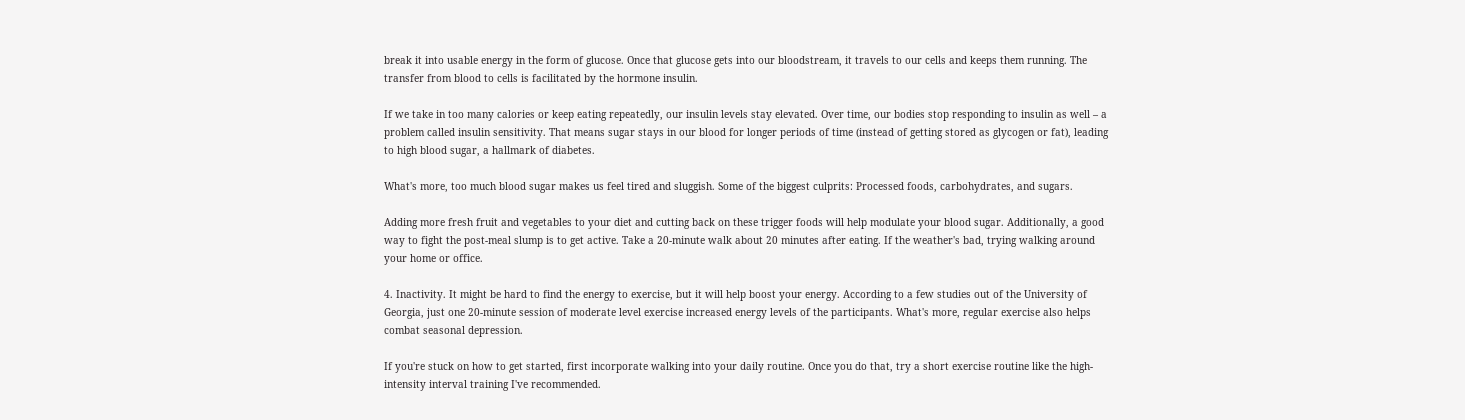break it into usable energy in the form of glucose. Once that glucose gets into our bloodstream, it travels to our cells and keeps them running. The transfer from blood to cells is facilitated by the hormone insulin.

If we take in too many calories or keep eating repeatedly, our insulin levels stay elevated. Over time, our bodies stop responding to insulin as well – a problem called insulin sensitivity. That means sugar stays in our blood for longer periods of time (instead of getting stored as glycogen or fat), leading to high blood sugar, a hallmark of diabetes.

What's more, too much blood sugar makes us feel tired and sluggish. Some of the biggest culprits: Processed foods, carbohydrates, and sugars.

Adding more fresh fruit and vegetables to your diet and cutting back on these trigger foods will help modulate your blood sugar. Additionally, a good way to fight the post-meal slump is to get active. Take a 20-minute walk about 20 minutes after eating. If the weather's bad, trying walking around your home or office.

4. Inactivity. It might be hard to find the energy to exercise, but it will help boost your energy. According to a few studies out of the University of Georgia, just one 20-minute session of moderate level exercise increased energy levels of the participants. What's more, regular exercise also helps combat seasonal depression.

If you're stuck on how to get started, first incorporate walking into your daily routine. Once you do that, try a short exercise routine like the high-intensity interval training I've recommended.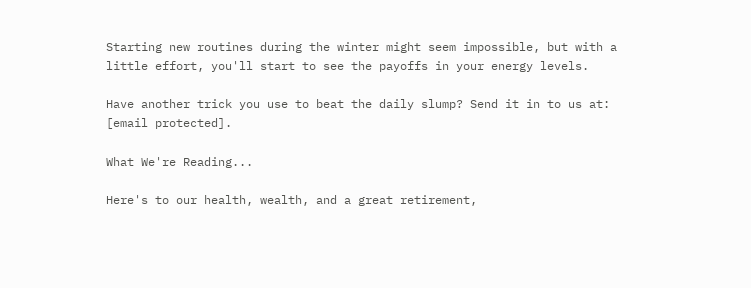Starting new routines during the winter might seem impossible, but with a little effort, you'll start to see the payoffs in your energy levels.

Have another trick you use to beat the daily slump? Send it in to us at: [email protected].

What We're Reading...

Here's to our health, wealth, and a great retirement,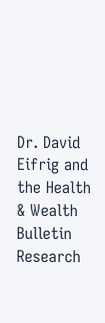Dr. David Eifrig and the Health & Wealth Bulletin Research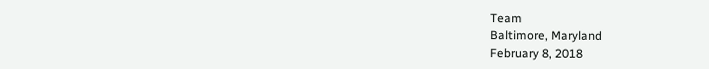Team
Baltimore, Maryland
February 8, 2018